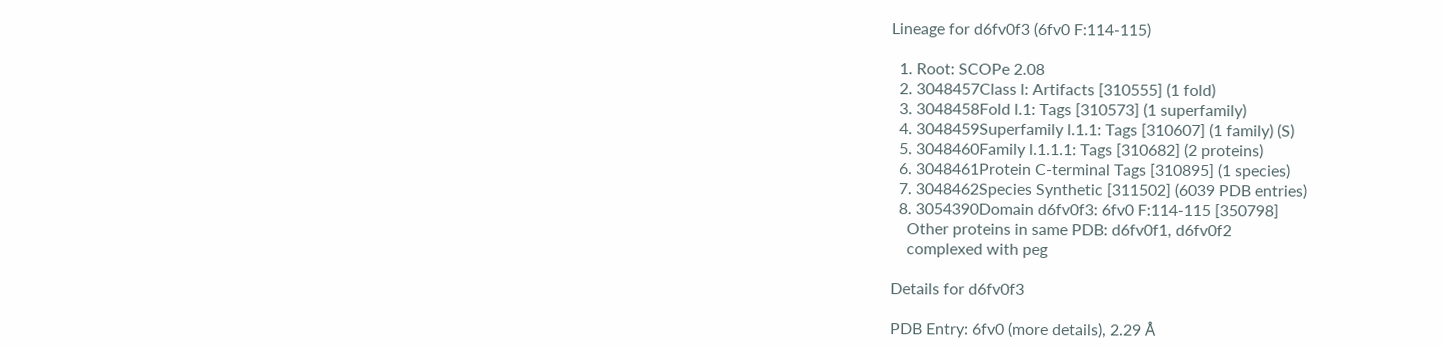Lineage for d6fv0f3 (6fv0 F:114-115)

  1. Root: SCOPe 2.08
  2. 3048457Class l: Artifacts [310555] (1 fold)
  3. 3048458Fold l.1: Tags [310573] (1 superfamily)
  4. 3048459Superfamily l.1.1: Tags [310607] (1 family) (S)
  5. 3048460Family l.1.1.1: Tags [310682] (2 proteins)
  6. 3048461Protein C-terminal Tags [310895] (1 species)
  7. 3048462Species Synthetic [311502] (6039 PDB entries)
  8. 3054390Domain d6fv0f3: 6fv0 F:114-115 [350798]
    Other proteins in same PDB: d6fv0f1, d6fv0f2
    complexed with peg

Details for d6fv0f3

PDB Entry: 6fv0 (more details), 2.29 Å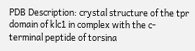PDB Description: crystal structure of the tpr domain of klc1 in complex with the c- terminal peptide of torsina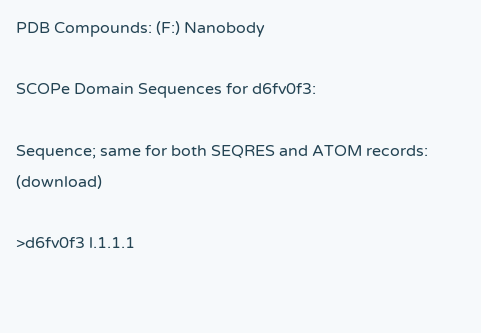PDB Compounds: (F:) Nanobody

SCOPe Domain Sequences for d6fv0f3:

Sequence; same for both SEQRES and ATOM records: (download)

>d6fv0f3 l.1.1.1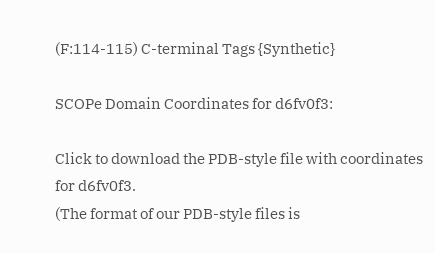(F:114-115) C-terminal Tags {Synthetic}

SCOPe Domain Coordinates for d6fv0f3:

Click to download the PDB-style file with coordinates for d6fv0f3.
(The format of our PDB-style files is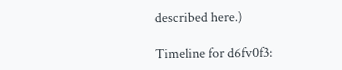described here.)

Timeline for d6fv0f3: